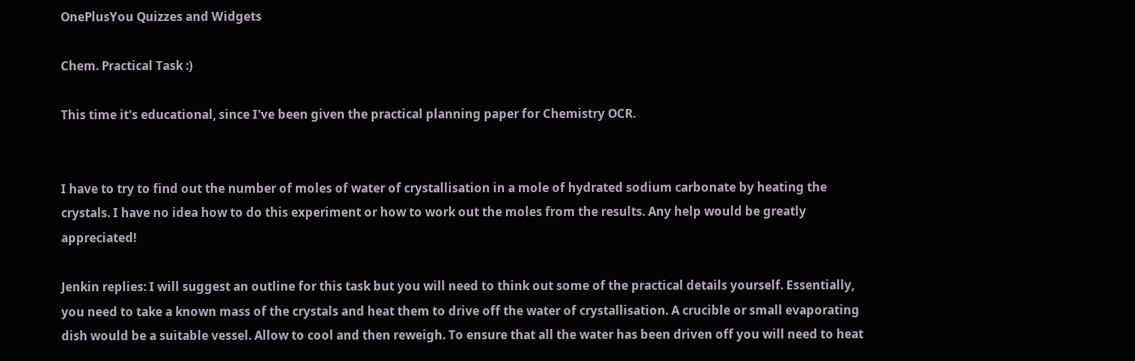OnePlusYou Quizzes and Widgets

Chem. Practical Task :)

This time it's educational, since I've been given the practical planning paper for Chemistry OCR.


I have to try to find out the number of moles of water of crystallisation in a mole of hydrated sodium carbonate by heating the crystals. I have no idea how to do this experiment or how to work out the moles from the results. Any help would be greatly appreciated!

Jenkin replies: I will suggest an outline for this task but you will need to think out some of the practical details yourself. Essentially, you need to take a known mass of the crystals and heat them to drive off the water of crystallisation. A crucible or small evaporating dish would be a suitable vessel. Allow to cool and then reweigh. To ensure that all the water has been driven off you will need to heat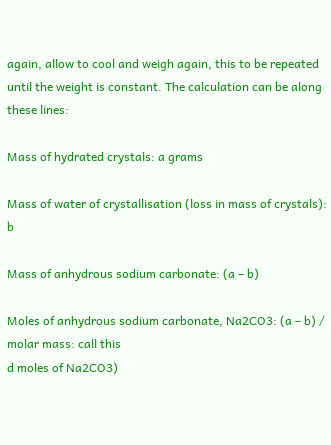again, allow to cool and weigh again, this to be repeated until the weight is constant. The calculation can be along these lines:

Mass of hydrated crystals: a grams

Mass of water of crystallisation (loss in mass of crystals): b

Mass of anhydrous sodium carbonate: (a – b)

Moles of anhydrous sodium carbonate, Na2CO3: (a – b) / molar mass: call this
d moles of Na2CO3)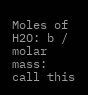Moles of H2O: b / molar mass: call this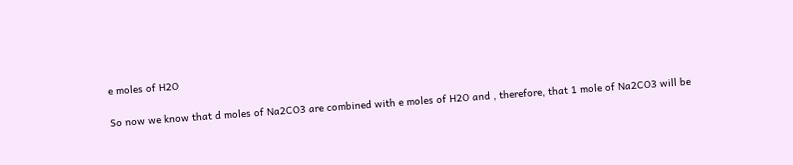e moles of H2O

So now we know that d moles of Na2CO3 are combined with e moles of H2O and , therefore, that 1 mole of Na2CO3 will be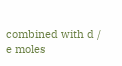combined with d / e moles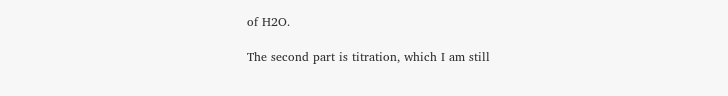of H2O.

The second part is titration, which I am still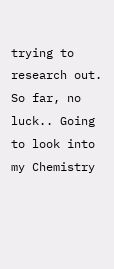trying to research out. So far, no luck.. Going to look into my Chemistry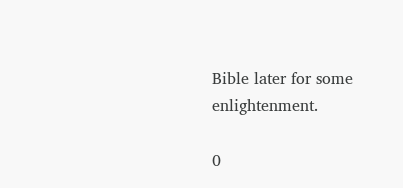Bible later for some enlightenment.

0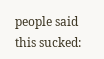people said this sucked: